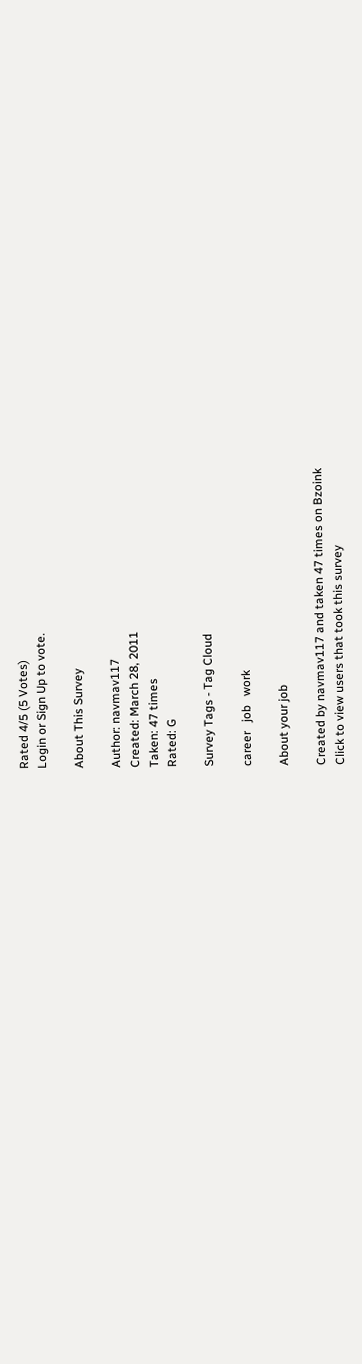Rated 4/5 (5 Votes)
Login or Sign Up to vote.

About This Survey

Author: navmav117
Created: March 28, 2011
Taken: 47 times
Rated: G

Survey Tags - Tag Cloud

career   job   work

About your job

Created by navmav117 and taken 47 times on Bzoink
Click to view users that took this survey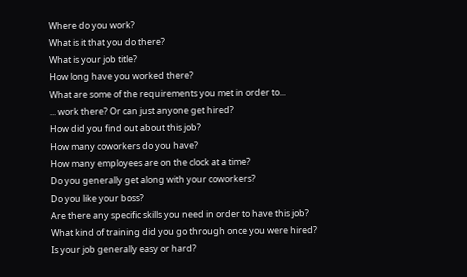Where do you work?
What is it that you do there?
What is your job title?
How long have you worked there?
What are some of the requirements you met in order to...
... work there? Or can just anyone get hired?
How did you find out about this job?
How many coworkers do you have?
How many employees are on the clock at a time?
Do you generally get along with your coworkers?
Do you like your boss?
Are there any specific skills you need in order to have this job?
What kind of training did you go through once you were hired?
Is your job generally easy or hard?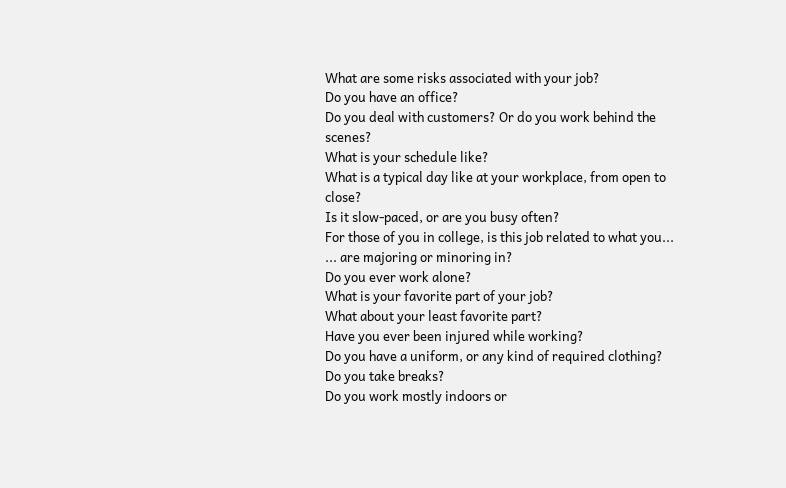What are some risks associated with your job?
Do you have an office?
Do you deal with customers? Or do you work behind the scenes?
What is your schedule like?
What is a typical day like at your workplace, from open to close?
Is it slow-paced, or are you busy often?
For those of you in college, is this job related to what you...
... are majoring or minoring in?
Do you ever work alone?
What is your favorite part of your job?
What about your least favorite part?
Have you ever been injured while working?
Do you have a uniform, or any kind of required clothing?
Do you take breaks?
Do you work mostly indoors or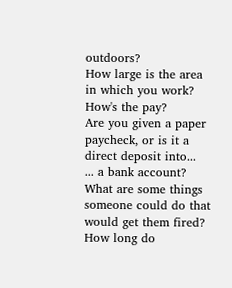outdoors?
How large is the area in which you work?
How's the pay?
Are you given a paper paycheck, or is it a direct deposit into...
... a bank account?
What are some things someone could do that would get them fired?
How long do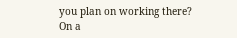you plan on working there?
On a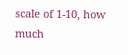scale of 1-10, how much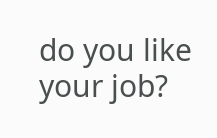do you like your job?